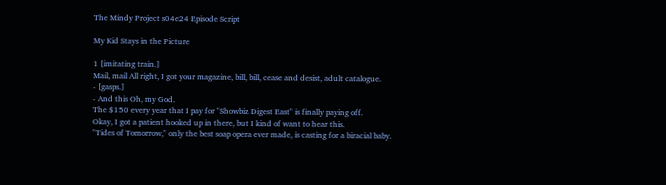The Mindy Project s04e24 Episode Script

My Kid Stays in the Picture

1 [imitating train.]
Mail, mail All right, I got your magazine, bill, bill, cease and desist, adult catalogue.
- [gasps.]
- And this Oh, my God.
The $150 every year that I pay for "Showbiz Digest East" is finally paying off.
Okay, I got a patient hooked up in there, but I kind of want to hear this.
"Tides of Tomorrow," only the best soap opera ever made, is casting for a biracial baby.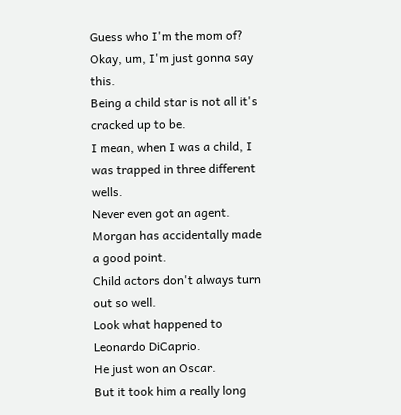Guess who I'm the mom of? Okay, um, I'm just gonna say this.
Being a child star is not all it's cracked up to be.
I mean, when I was a child, I was trapped in three different wells.
Never even got an agent.
Morgan has accidentally made a good point.
Child actors don't always turn out so well.
Look what happened to Leonardo DiCaprio.
He just won an Oscar.
But it took him a really long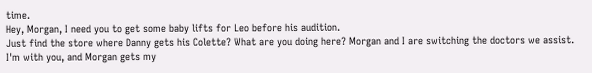time.
Hey, Morgan, I need you to get some baby lifts for Leo before his audition.
Just find the store where Danny gets his Colette? What are you doing here? Morgan and I are switching the doctors we assist.
I'm with you, and Morgan gets my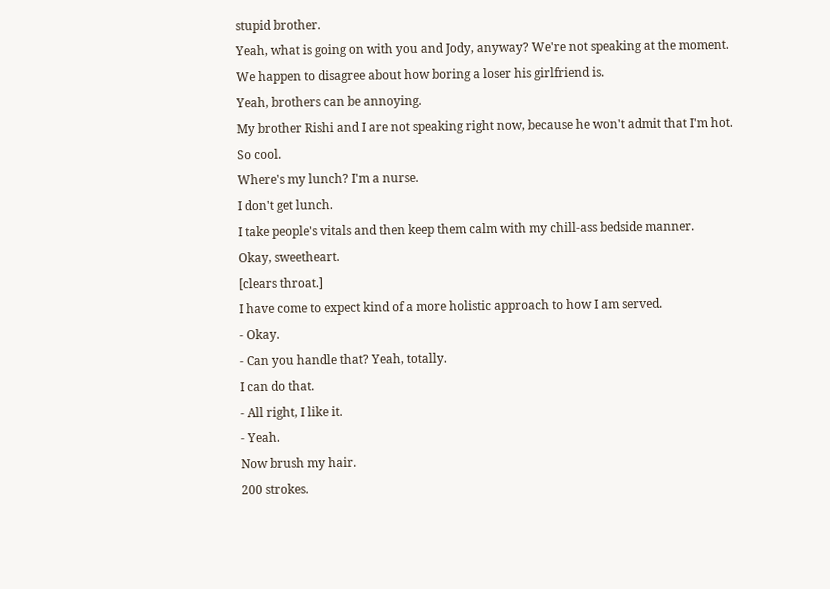stupid brother.
Yeah, what is going on with you and Jody, anyway? We're not speaking at the moment.
We happen to disagree about how boring a loser his girlfriend is.
Yeah, brothers can be annoying.
My brother Rishi and I are not speaking right now, because he won't admit that I'm hot.
So cool.
Where's my lunch? I'm a nurse.
I don't get lunch.
I take people's vitals and then keep them calm with my chill-ass bedside manner.
Okay, sweetheart.
[clears throat.]
I have come to expect kind of a more holistic approach to how I am served.
- Okay.
- Can you handle that? Yeah, totally.
I can do that.
- All right, I like it.
- Yeah.
Now brush my hair.
200 strokes.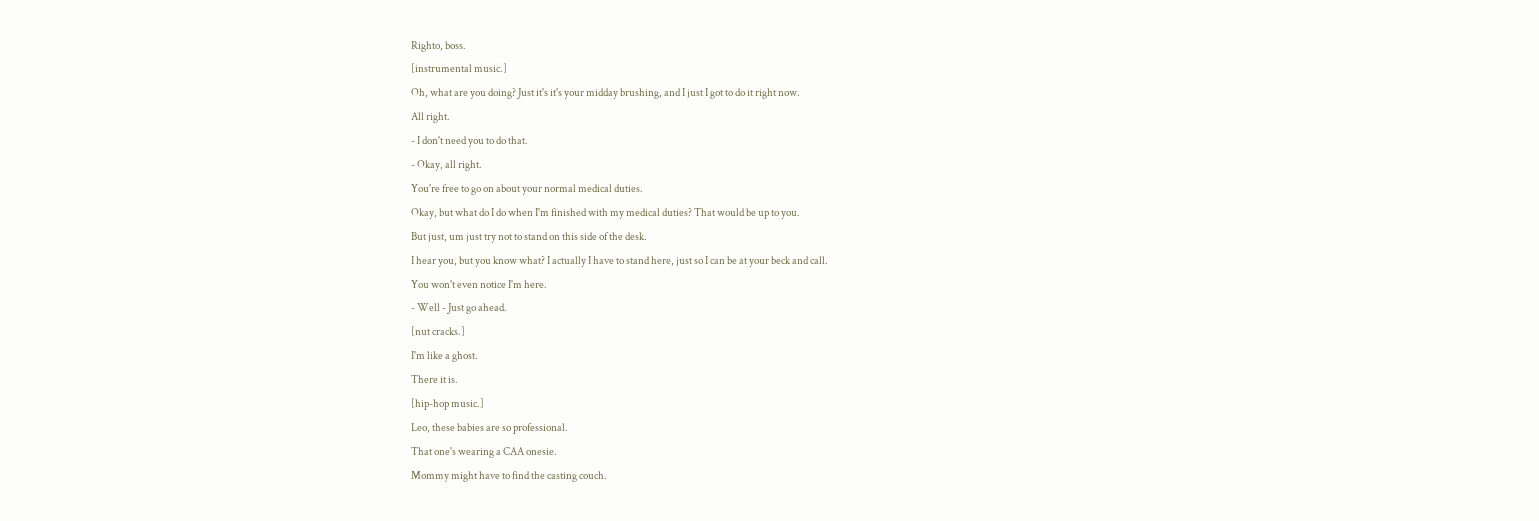Righto, boss.
[instrumental music.]
Oh, what are you doing? Just it's it's your midday brushing, and I just I got to do it right now.
All right.
- I don't need you to do that.
- Okay, all right.
You're free to go on about your normal medical duties.
Okay, but what do I do when I'm finished with my medical duties? That would be up to you.
But just, um just try not to stand on this side of the desk.
I hear you, but you know what? I actually I have to stand here, just so I can be at your beck and call.
You won't even notice I'm here.
- Well - Just go ahead.
[nut cracks.]
I'm like a ghost.
There it is.
[hip-hop music.]
Leo, these babies are so professional.
That one's wearing a CAA onesie.
Mommy might have to find the casting couch.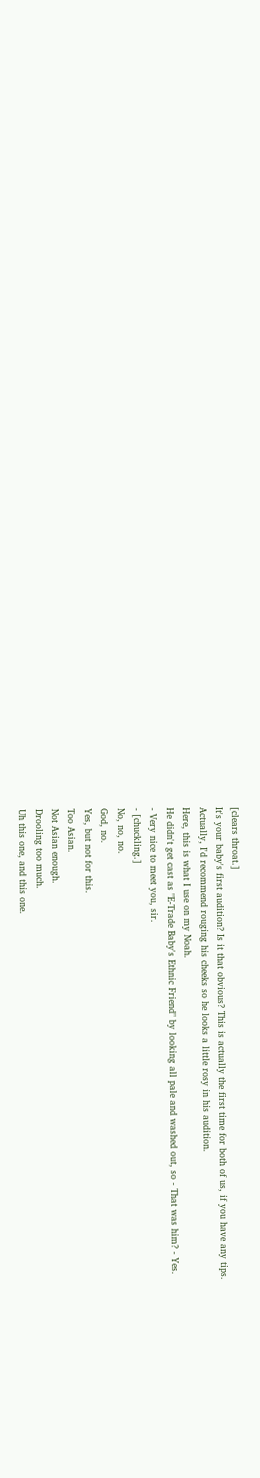[clears throat.]
It's your baby's first audition? Is it that obvious? This is actually the first time for both of us, if you have any tips.
Actually, I'd recommend rouging his cheeks so he looks a little rosy in his audition.
Here, this is what I use on my Noah.
He didn't get cast as "E-Trade Baby's Ethnic Friend" by looking all pale and washed out, so - That was him? - Yes.
- Very nice to meet you, sir.
- [chuckling.]
No, no, no.
God, no.
Yes, but not for this.
Too Asian.
Not Asian enough.
Drooling too much.
Uh this one, and this one.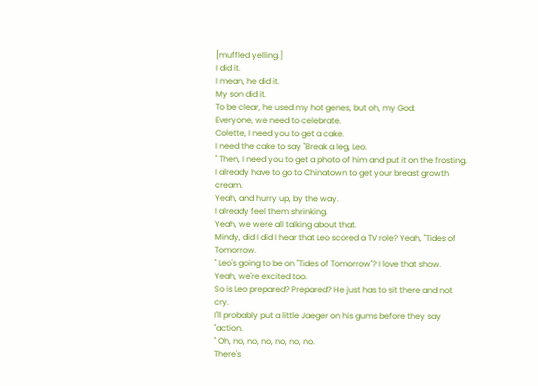[muffled yelling.]
I did it.
I mean, he did it.
My son did it.
To be clear, he used my hot genes, but oh, my God.
Everyone, we need to celebrate.
Colette, I need you to get a cake.
I need the cake to say "Break a leg, Leo.
" Then, I need you to get a photo of him and put it on the frosting.
I already have to go to Chinatown to get your breast growth cream.
Yeah, and hurry up, by the way.
I already feel them shrinking.
Yeah, we were all talking about that.
Mindy, did I did I hear that Leo scored a TV role? Yeah, "Tides of Tomorrow.
" Leo's going to be on "Tides of Tomorrow"? I love that show.
Yeah, we're excited too.
So is Leo prepared? Prepared? He just has to sit there and not cry.
I'll probably put a little Jaeger on his gums before they say "action.
" Oh, no, no, no, no, no, no.
There's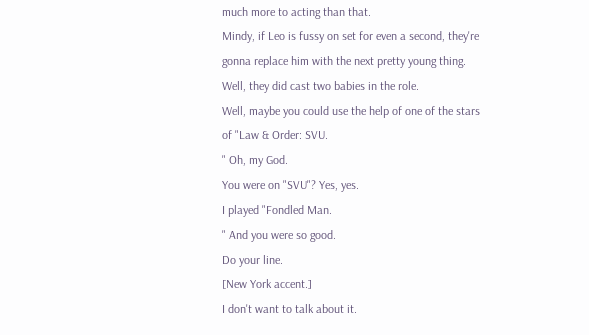much more to acting than that.
Mindy, if Leo is fussy on set for even a second, they're gonna replace him with the next pretty young thing.
Well, they did cast two babies in the role.
Well, maybe you could use the help of one of the stars of "Law & Order: SVU.
" Oh, my God.
You were on "SVU"? Yes, yes.
I played "Fondled Man.
" And you were so good.
Do your line.
[New York accent.]
I don't want to talk about it.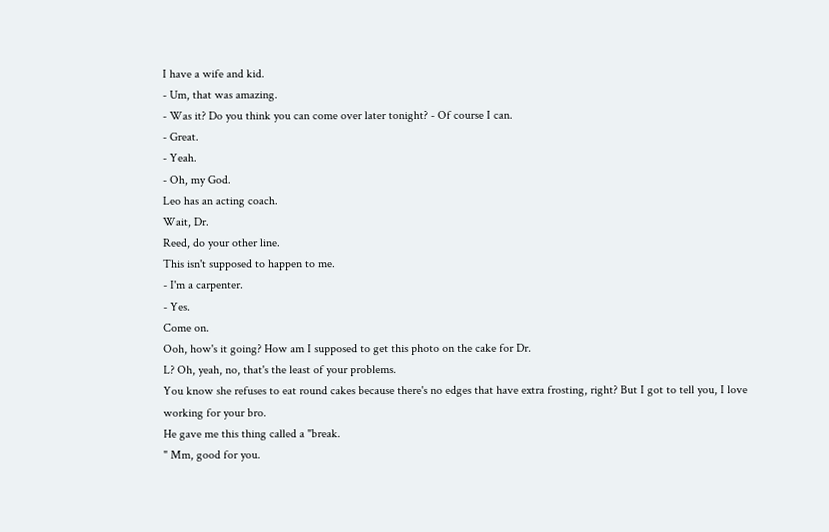I have a wife and kid.
- Um, that was amazing.
- Was it? Do you think you can come over later tonight? - Of course I can.
- Great.
- Yeah.
- Oh, my God.
Leo has an acting coach.
Wait, Dr.
Reed, do your other line.
This isn't supposed to happen to me.
- I'm a carpenter.
- Yes.
Come on.
Ooh, how's it going? How am I supposed to get this photo on the cake for Dr.
L? Oh, yeah, no, that's the least of your problems.
You know she refuses to eat round cakes because there's no edges that have extra frosting, right? But I got to tell you, I love working for your bro.
He gave me this thing called a "break.
" Mm, good for you.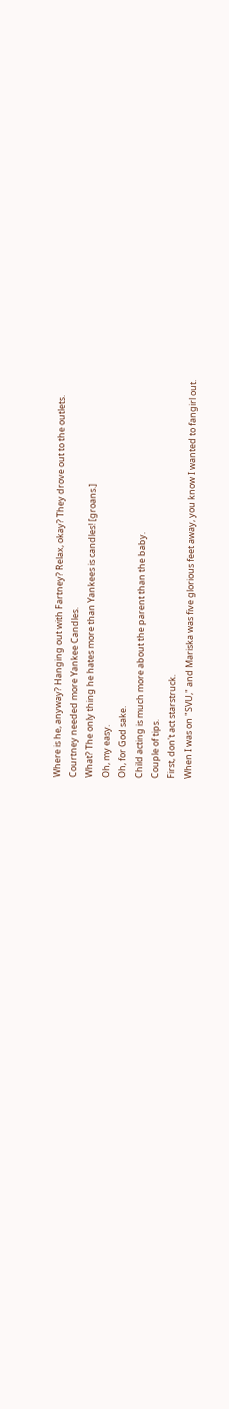Where is he, anyway? Hanging out with Fartney? Relax, okay? They drove out to the outlets.
Courtney needed more Yankee Candles.
What? The only thing he hates more than Yankees is candles! [groans.]
Oh, my easy.
Oh, for God sake.
Child acting is much more about the parent than the baby.
Couple of tips.
First, don't act starstruck.
When I was on "SVU," and Mariska was five glorious feet away, you know I wanted to fangirl out.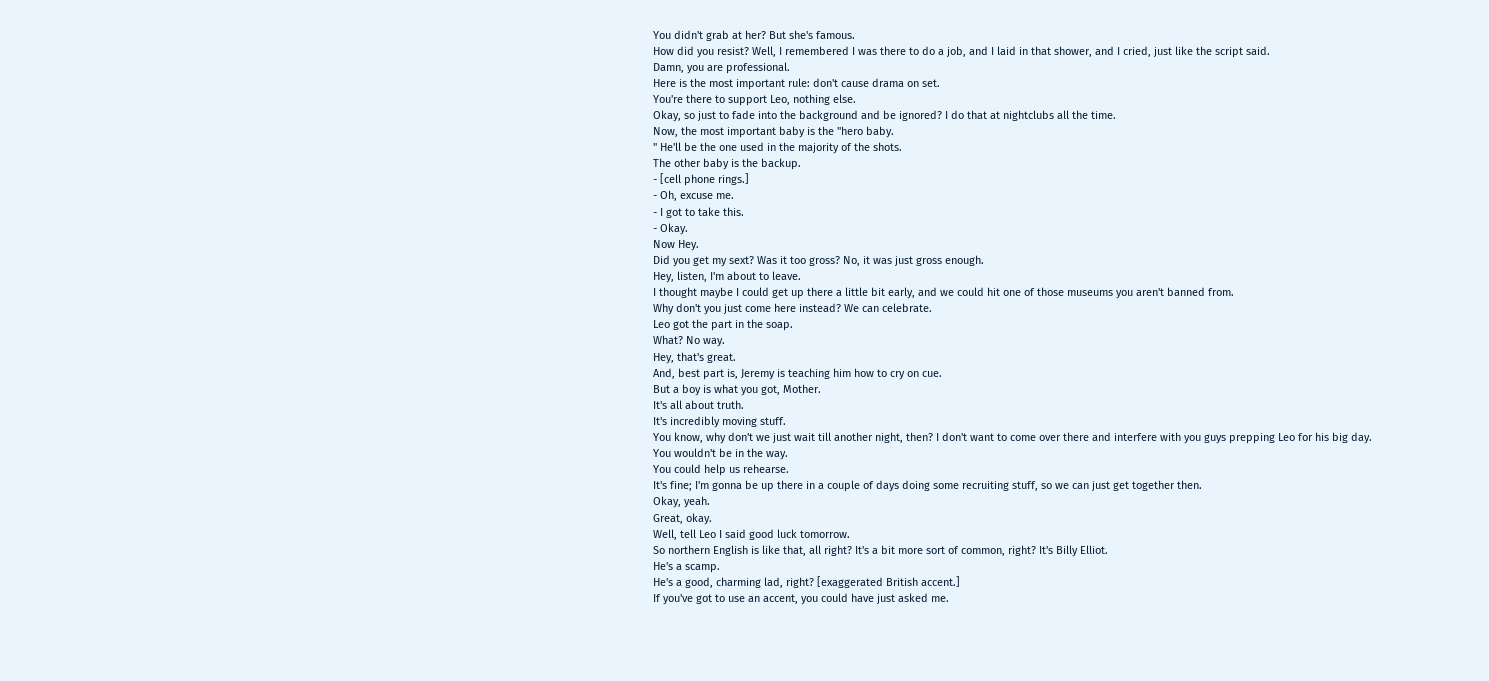You didn't grab at her? But she's famous.
How did you resist? Well, I remembered I was there to do a job, and I laid in that shower, and I cried, just like the script said.
Damn, you are professional.
Here is the most important rule: don't cause drama on set.
You're there to support Leo, nothing else.
Okay, so just to fade into the background and be ignored? I do that at nightclubs all the time.
Now, the most important baby is the "hero baby.
" He'll be the one used in the majority of the shots.
The other baby is the backup.
- [cell phone rings.]
- Oh, excuse me.
- I got to take this.
- Okay.
Now Hey.
Did you get my sext? Was it too gross? No, it was just gross enough.
Hey, listen, I'm about to leave.
I thought maybe I could get up there a little bit early, and we could hit one of those museums you aren't banned from.
Why don't you just come here instead? We can celebrate.
Leo got the part in the soap.
What? No way.
Hey, that's great.
And, best part is, Jeremy is teaching him how to cry on cue.
But a boy is what you got, Mother.
It's all about truth.
It's incredibly moving stuff.
You know, why don't we just wait till another night, then? I don't want to come over there and interfere with you guys prepping Leo for his big day.
You wouldn't be in the way.
You could help us rehearse.
It's fine; I'm gonna be up there in a couple of days doing some recruiting stuff, so we can just get together then.
Okay, yeah.
Great, okay.
Well, tell Leo I said good luck tomorrow.
So northern English is like that, all right? It's a bit more sort of common, right? It's Billy Elliot.
He's a scamp.
He's a good, charming lad, right? [exaggerated British accent.]
If you've got to use an accent, you could have just asked me.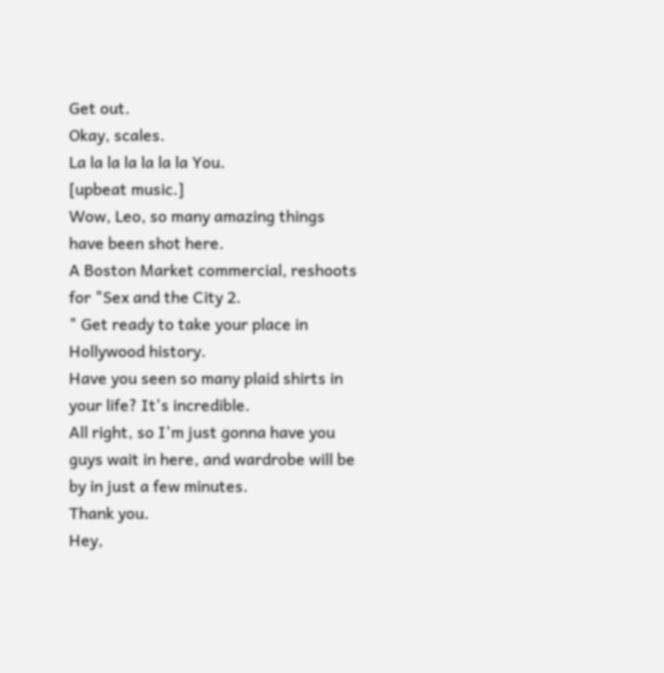Get out.
Okay, scales.
La la la la la la la You.
[upbeat music.]
Wow, Leo, so many amazing things have been shot here.
A Boston Market commercial, reshoots for "Sex and the City 2.
" Get ready to take your place in Hollywood history.
Have you seen so many plaid shirts in your life? It's incredible.
All right, so I'm just gonna have you guys wait in here, and wardrobe will be by in just a few minutes.
Thank you.
Hey,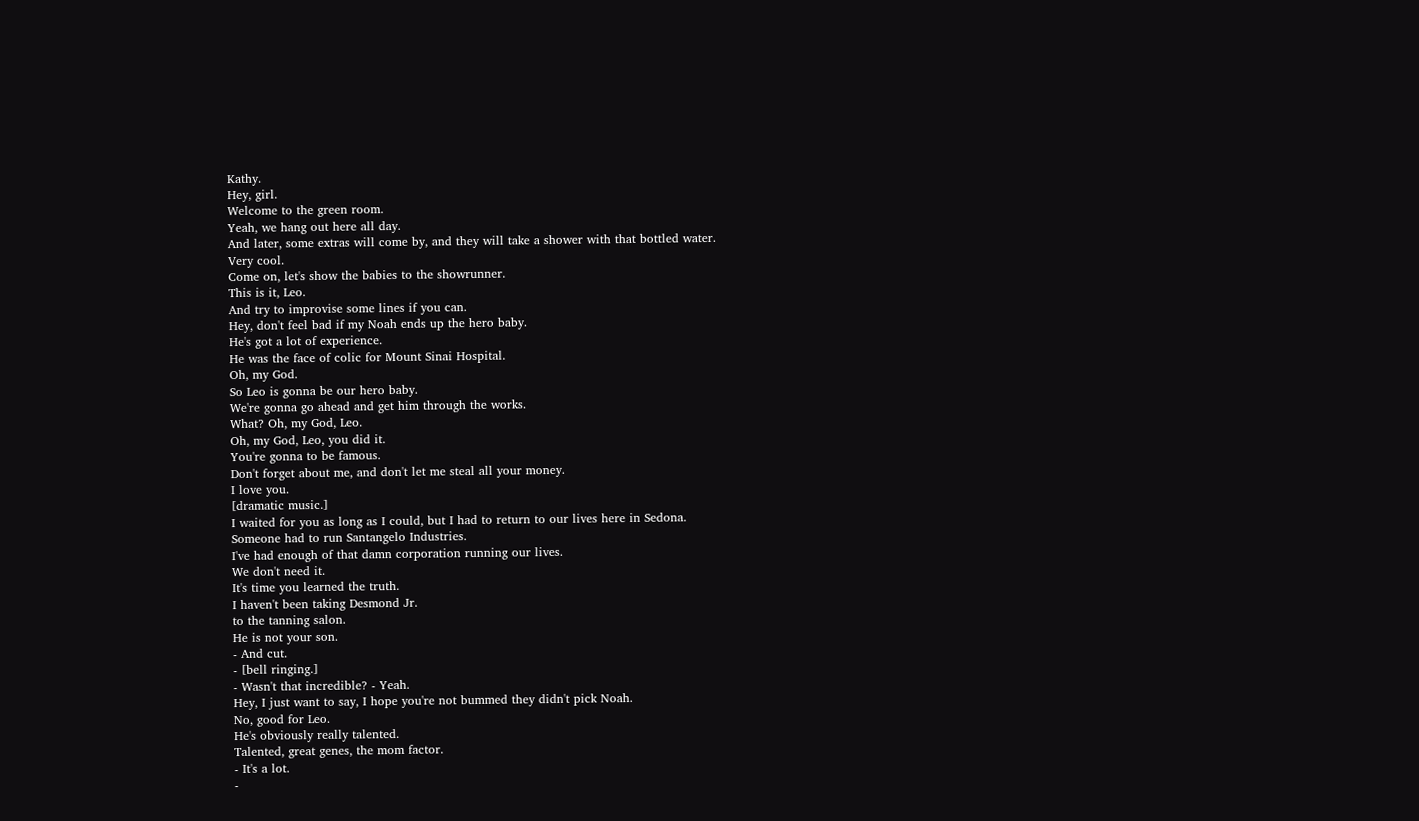Kathy.
Hey, girl.
Welcome to the green room.
Yeah, we hang out here all day.
And later, some extras will come by, and they will take a shower with that bottled water.
Very cool.
Come on, let's show the babies to the showrunner.
This is it, Leo.
And try to improvise some lines if you can.
Hey, don't feel bad if my Noah ends up the hero baby.
He's got a lot of experience.
He was the face of colic for Mount Sinai Hospital.
Oh, my God.
So Leo is gonna be our hero baby.
We're gonna go ahead and get him through the works.
What? Oh, my God, Leo.
Oh, my God, Leo, you did it.
You're gonna to be famous.
Don't forget about me, and don't let me steal all your money.
I love you.
[dramatic music.]
I waited for you as long as I could, but I had to return to our lives here in Sedona.
Someone had to run Santangelo Industries.
I've had enough of that damn corporation running our lives.
We don't need it.
It's time you learned the truth.
I haven't been taking Desmond Jr.
to the tanning salon.
He is not your son.
- And cut.
- [bell ringing.]
- Wasn't that incredible? - Yeah.
Hey, I just want to say, I hope you're not bummed they didn't pick Noah.
No, good for Leo.
He's obviously really talented.
Talented, great genes, the mom factor.
- It's a lot.
-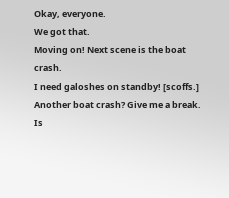Okay, everyone.
We got that.
Moving on! Next scene is the boat crash.
I need galoshes on standby! [scoffs.]
Another boat crash? Give me a break.
Is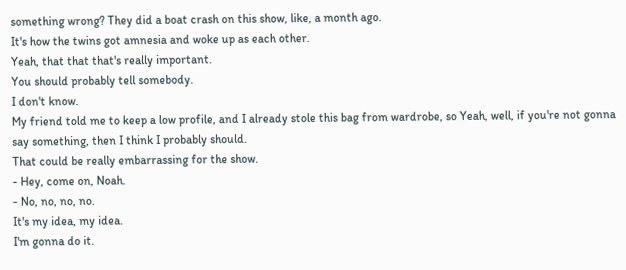something wrong? They did a boat crash on this show, like, a month ago.
It's how the twins got amnesia and woke up as each other.
Yeah, that that that's really important.
You should probably tell somebody.
I don't know.
My friend told me to keep a low profile, and I already stole this bag from wardrobe, so Yeah, well, if you're not gonna say something, then I think I probably should.
That could be really embarrassing for the show.
- Hey, come on, Noah.
- No, no, no, no.
It's my idea, my idea.
I'm gonna do it.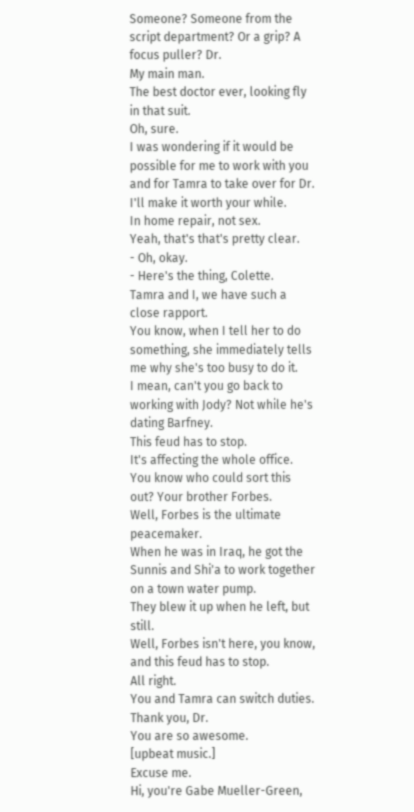Someone? Someone from the script department? Or a grip? A focus puller? Dr.
My main man.
The best doctor ever, looking fly in that suit.
Oh, sure.
I was wondering if it would be possible for me to work with you and for Tamra to take over for Dr.
I'll make it worth your while.
In home repair, not sex.
Yeah, that's that's pretty clear.
- Oh, okay.
- Here's the thing, Colette.
Tamra and I, we have such a close rapport.
You know, when I tell her to do something, she immediately tells me why she's too busy to do it.
I mean, can't you go back to working with Jody? Not while he's dating Barfney.
This feud has to stop.
It's affecting the whole office.
You know who could sort this out? Your brother Forbes.
Well, Forbes is the ultimate peacemaker.
When he was in Iraq, he got the Sunnis and Shi'a to work together on a town water pump.
They blew it up when he left, but still.
Well, Forbes isn't here, you know, and this feud has to stop.
All right.
You and Tamra can switch duties.
Thank you, Dr.
You are so awesome.
[upbeat music.]
Excuse me.
Hi, you're Gabe Mueller-Green,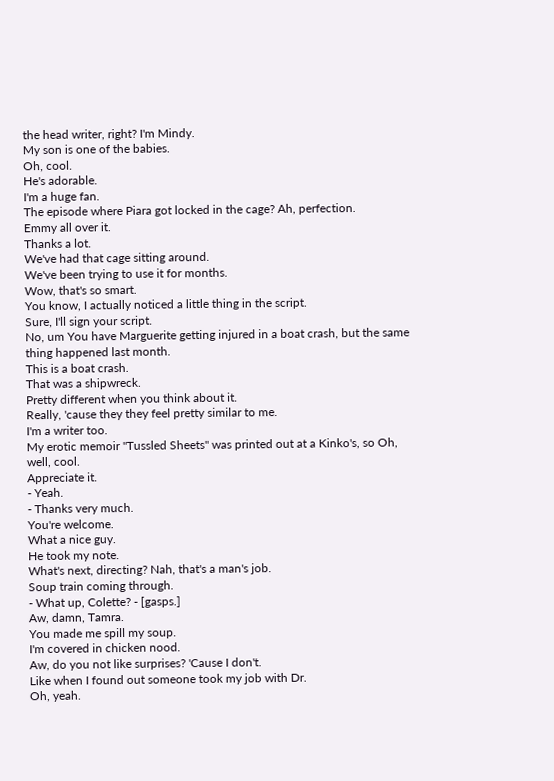the head writer, right? I'm Mindy.
My son is one of the babies.
Oh, cool.
He's adorable.
I'm a huge fan.
The episode where Piara got locked in the cage? Ah, perfection.
Emmy all over it.
Thanks a lot.
We've had that cage sitting around.
We've been trying to use it for months.
Wow, that's so smart.
You know, I actually noticed a little thing in the script.
Sure, I'll sign your script.
No, um You have Marguerite getting injured in a boat crash, but the same thing happened last month.
This is a boat crash.
That was a shipwreck.
Pretty different when you think about it.
Really, 'cause they they feel pretty similar to me.
I'm a writer too.
My erotic memoir "Tussled Sheets" was printed out at a Kinko's, so Oh, well, cool.
Appreciate it.
- Yeah.
- Thanks very much.
You're welcome.
What a nice guy.
He took my note.
What's next, directing? Nah, that's a man's job.
Soup train coming through.
- What up, Colette? - [gasps.]
Aw, damn, Tamra.
You made me spill my soup.
I'm covered in chicken nood.
Aw, do you not like surprises? 'Cause I don't.
Like when I found out someone took my job with Dr.
Oh, yeah.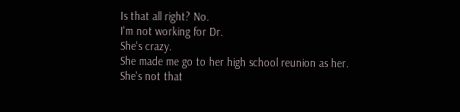Is that all right? No.
I'm not working for Dr.
She's crazy.
She made me go to her high school reunion as her.
She's not that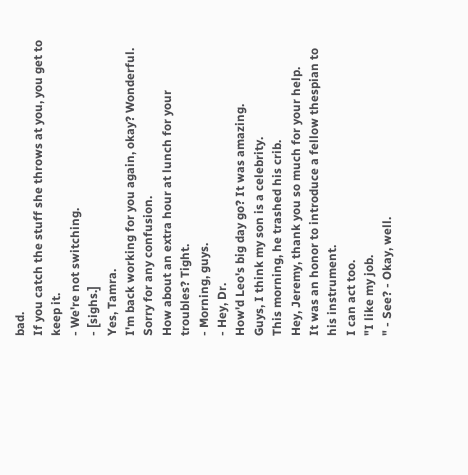bad.
If you catch the stuff she throws at you, you get to keep it.
- We're not switching.
- [sighs.]
Yes, Tamra.
I'm back working for you again, okay? Wonderful.
Sorry for any confusion.
How about an extra hour at lunch for your troubles? Tight.
- Morning, guys.
- Hey, Dr.
How'd Leo's big day go? It was amazing.
Guys, I think my son is a celebrity.
This morning, he trashed his crib.
Hey, Jeremy, thank you so much for your help.
It was an honor to introduce a fellow thespian to his instrument.
I can act too.
"I like my job.
" - See? - Okay, well.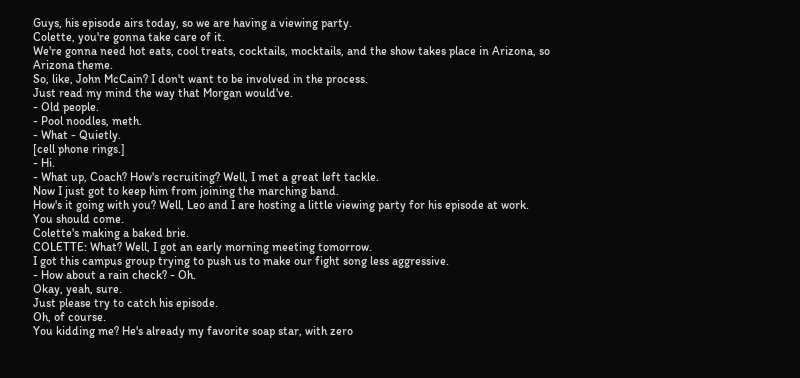Guys, his episode airs today, so we are having a viewing party.
Colette, you're gonna take care of it.
We're gonna need hot eats, cool treats, cocktails, mocktails, and the show takes place in Arizona, so Arizona theme.
So, like, John McCain? I don't want to be involved in the process.
Just read my mind the way that Morgan would've.
- Old people.
- Pool noodles, meth.
- What - Quietly.
[cell phone rings.]
- Hi.
- What up, Coach? How's recruiting? Well, I met a great left tackle.
Now I just got to keep him from joining the marching band.
How's it going with you? Well, Leo and I are hosting a little viewing party for his episode at work.
You should come.
Colette's making a baked brie.
COLETTE: What? Well, I got an early morning meeting tomorrow.
I got this campus group trying to push us to make our fight song less aggressive.
- How about a rain check? - Oh.
Okay, yeah, sure.
Just please try to catch his episode.
Oh, of course.
You kidding me? He's already my favorite soap star, with zero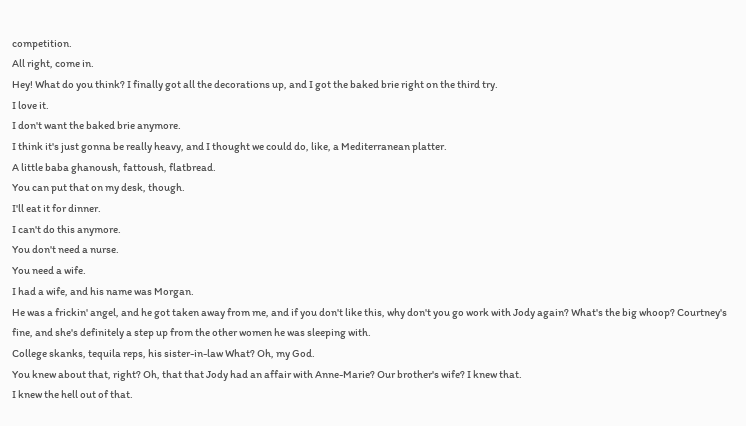competition.
All right, come in.
Hey! What do you think? I finally got all the decorations up, and I got the baked brie right on the third try.
I love it.
I don't want the baked brie anymore.
I think it's just gonna be really heavy, and I thought we could do, like, a Mediterranean platter.
A little baba ghanoush, fattoush, flatbread.
You can put that on my desk, though.
I'll eat it for dinner.
I can't do this anymore.
You don't need a nurse.
You need a wife.
I had a wife, and his name was Morgan.
He was a frickin' angel, and he got taken away from me, and if you don't like this, why don't you go work with Jody again? What's the big whoop? Courtney's fine, and she's definitely a step up from the other women he was sleeping with.
College skanks, tequila reps, his sister-in-law What? Oh, my God.
You knew about that, right? Oh, that that Jody had an affair with Anne-Marie? Our brother's wife? I knew that.
I knew the hell out of that.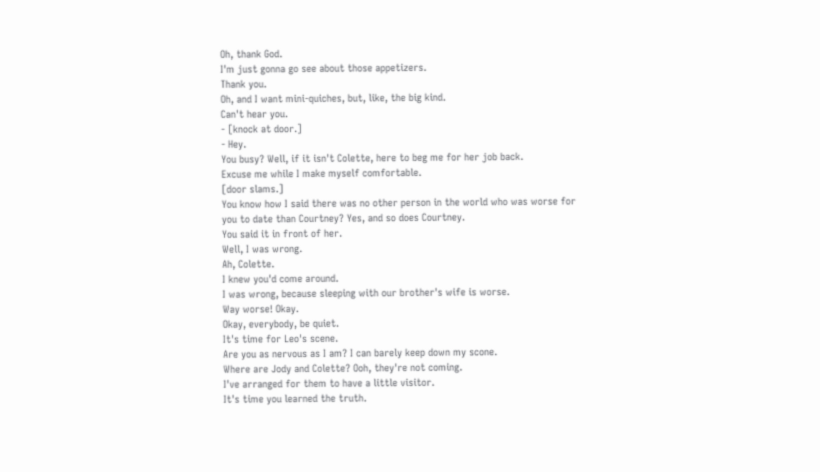Oh, thank God.
I'm just gonna go see about those appetizers.
Thank you.
Oh, and I want mini-quiches, but, like, the big kind.
Can't hear you.
- [knock at door.]
- Hey.
You busy? Well, if it isn't Colette, here to beg me for her job back.
Excuse me while I make myself comfortable.
[door slams.]
You know how I said there was no other person in the world who was worse for you to date than Courtney? Yes, and so does Courtney.
You said it in front of her.
Well, I was wrong.
Ah, Colette.
I knew you'd come around.
I was wrong, because sleeping with our brother's wife is worse.
Way worse! Okay.
Okay, everybody, be quiet.
It's time for Leo's scene.
Are you as nervous as I am? I can barely keep down my scone.
Where are Jody and Colette? Ooh, they're not coming.
I've arranged for them to have a little visitor.
It's time you learned the truth.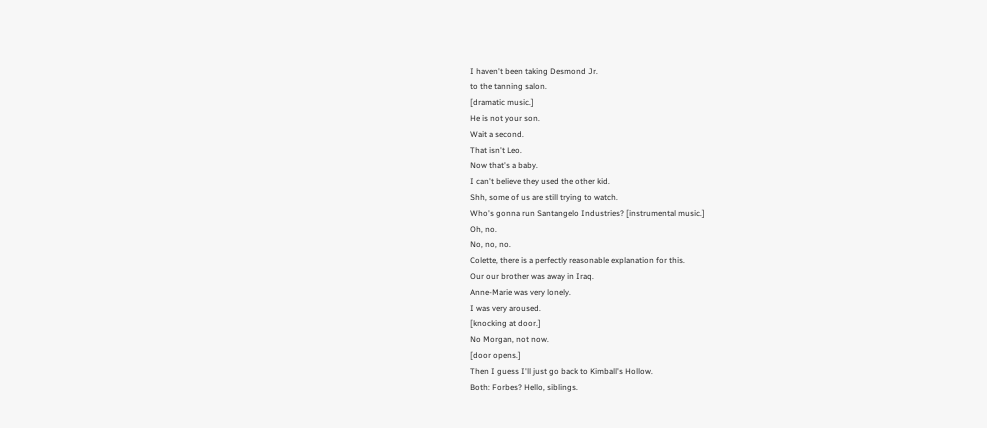I haven't been taking Desmond Jr.
to the tanning salon.
[dramatic music.]
He is not your son.
Wait a second.
That isn't Leo.
Now that's a baby.
I can't believe they used the other kid.
Shh, some of us are still trying to watch.
Who's gonna run Santangelo Industries? [instrumental music.]
Oh, no.
No, no, no.
Colette, there is a perfectly reasonable explanation for this.
Our our brother was away in Iraq.
Anne-Marie was very lonely.
I was very aroused.
[knocking at door.]
No Morgan, not now.
[door opens.]
Then I guess I'll just go back to Kimball's Hollow.
Both: Forbes? Hello, siblings.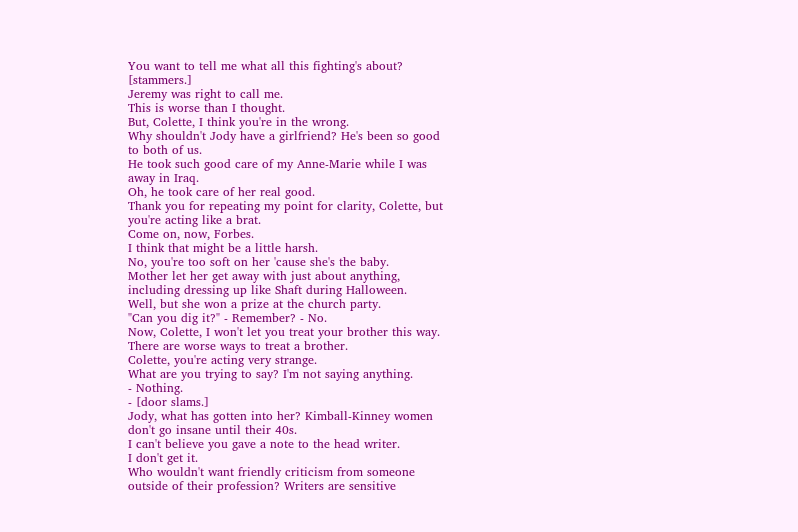You want to tell me what all this fighting's about? [stammers.]
Jeremy was right to call me.
This is worse than I thought.
But, Colette, I think you're in the wrong.
Why shouldn't Jody have a girlfriend? He's been so good to both of us.
He took such good care of my Anne-Marie while I was away in Iraq.
Oh, he took care of her real good.
Thank you for repeating my point for clarity, Colette, but you're acting like a brat.
Come on, now, Forbes.
I think that might be a little harsh.
No, you're too soft on her 'cause she's the baby.
Mother let her get away with just about anything, including dressing up like Shaft during Halloween.
Well, but she won a prize at the church party.
"Can you dig it?" - Remember? - No.
Now, Colette, I won't let you treat your brother this way.
There are worse ways to treat a brother.
Colette, you're acting very strange.
What are you trying to say? I'm not saying anything.
- Nothing.
- [door slams.]
Jody, what has gotten into her? Kimball-Kinney women don't go insane until their 40s.
I can't believe you gave a note to the head writer.
I don't get it.
Who wouldn't want friendly criticism from someone outside of their profession? Writers are sensitive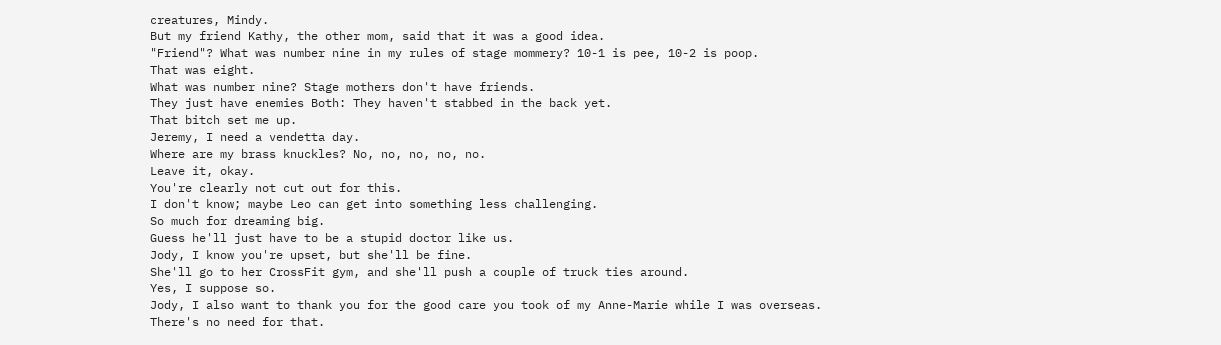creatures, Mindy.
But my friend Kathy, the other mom, said that it was a good idea.
"Friend"? What was number nine in my rules of stage mommery? 10-1 is pee, 10-2 is poop.
That was eight.
What was number nine? Stage mothers don't have friends.
They just have enemies Both: They haven't stabbed in the back yet.
That bitch set me up.
Jeremy, I need a vendetta day.
Where are my brass knuckles? No, no, no, no, no.
Leave it, okay.
You're clearly not cut out for this.
I don't know; maybe Leo can get into something less challenging.
So much for dreaming big.
Guess he'll just have to be a stupid doctor like us.
Jody, I know you're upset, but she'll be fine.
She'll go to her CrossFit gym, and she'll push a couple of truck ties around.
Yes, I suppose so.
Jody, I also want to thank you for the good care you took of my Anne-Marie while I was overseas.
There's no need for that.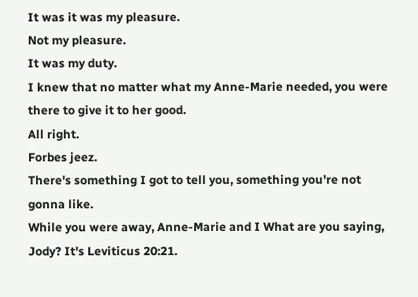It was it was my pleasure.
Not my pleasure.
It was my duty.
I knew that no matter what my Anne-Marie needed, you were there to give it to her good.
All right.
Forbes jeez.
There's something I got to tell you, something you're not gonna like.
While you were away, Anne-Marie and I What are you saying, Jody? It's Leviticus 20:21.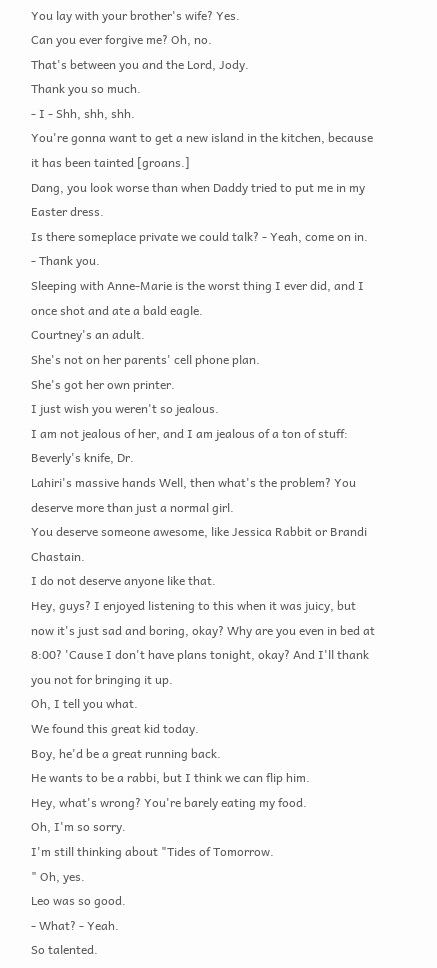You lay with your brother's wife? Yes.
Can you ever forgive me? Oh, no.
That's between you and the Lord, Jody.
Thank you so much.
- I - Shh, shh, shh.
You're gonna want to get a new island in the kitchen, because it has been tainted [groans.]
Dang, you look worse than when Daddy tried to put me in my Easter dress.
Is there someplace private we could talk? - Yeah, come on in.
- Thank you.
Sleeping with Anne-Marie is the worst thing I ever did, and I once shot and ate a bald eagle.
Courtney's an adult.
She's not on her parents' cell phone plan.
She's got her own printer.
I just wish you weren't so jealous.
I am not jealous of her, and I am jealous of a ton of stuff: Beverly's knife, Dr.
Lahiri's massive hands Well, then what's the problem? You deserve more than just a normal girl.
You deserve someone awesome, like Jessica Rabbit or Brandi Chastain.
I do not deserve anyone like that.
Hey, guys? I enjoyed listening to this when it was juicy, but now it's just sad and boring, okay? Why are you even in bed at 8:00? 'Cause I don't have plans tonight, okay? And I'll thank you not for bringing it up.
Oh, I tell you what.
We found this great kid today.
Boy, he'd be a great running back.
He wants to be a rabbi, but I think we can flip him.
Hey, what's wrong? You're barely eating my food.
Oh, I'm so sorry.
I'm still thinking about "Tides of Tomorrow.
" Oh, yes.
Leo was so good.
- What? - Yeah.
So talented.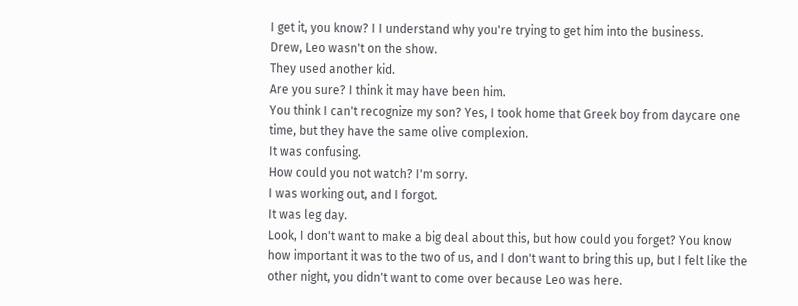I get it, you know? I I understand why you're trying to get him into the business.
Drew, Leo wasn't on the show.
They used another kid.
Are you sure? I think it may have been him.
You think I can't recognize my son? Yes, I took home that Greek boy from daycare one time, but they have the same olive complexion.
It was confusing.
How could you not watch? I'm sorry.
I was working out, and I forgot.
It was leg day.
Look, I don't want to make a big deal about this, but how could you forget? You know how important it was to the two of us, and I don't want to bring this up, but I felt like the other night, you didn't want to come over because Leo was here.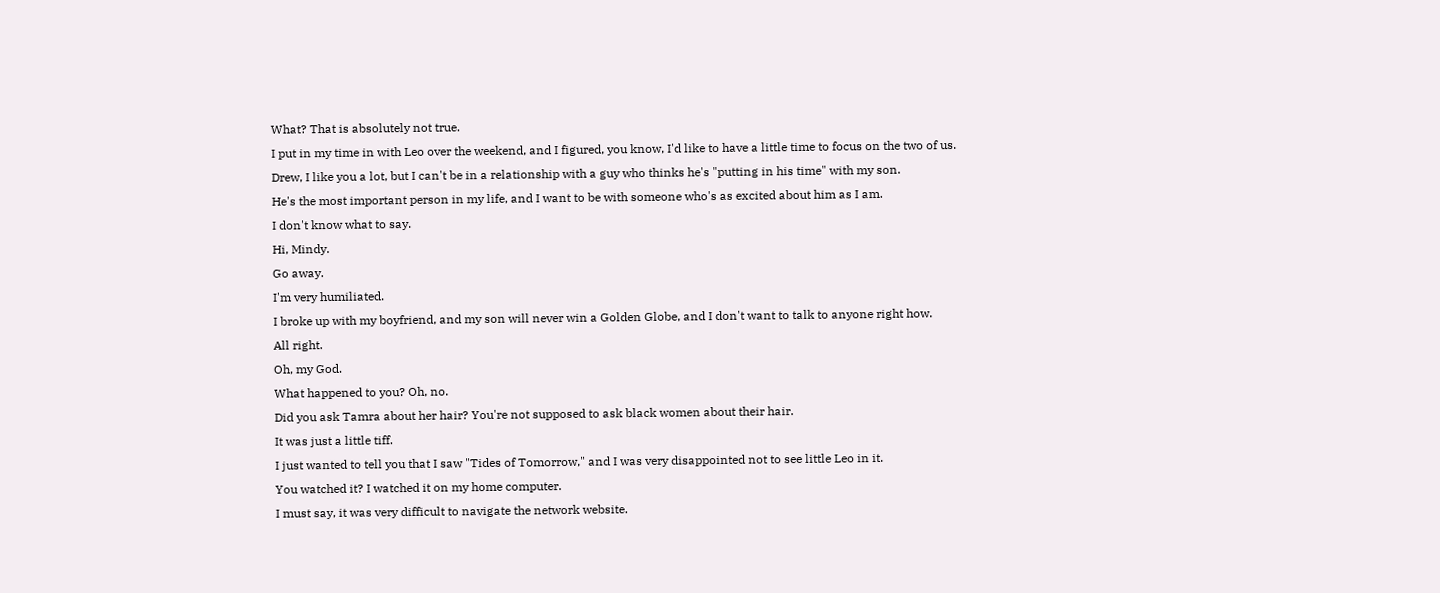What? That is absolutely not true.
I put in my time in with Leo over the weekend, and I figured, you know, I'd like to have a little time to focus on the two of us.
Drew, I like you a lot, but I can't be in a relationship with a guy who thinks he's "putting in his time" with my son.
He's the most important person in my life, and I want to be with someone who's as excited about him as I am.
I don't know what to say.
Hi, Mindy.
Go away.
I'm very humiliated.
I broke up with my boyfriend, and my son will never win a Golden Globe, and I don't want to talk to anyone right how.
All right.
Oh, my God.
What happened to you? Oh, no.
Did you ask Tamra about her hair? You're not supposed to ask black women about their hair.
It was just a little tiff.
I just wanted to tell you that I saw "Tides of Tomorrow," and I was very disappointed not to see little Leo in it.
You watched it? I watched it on my home computer.
I must say, it was very difficult to navigate the network website.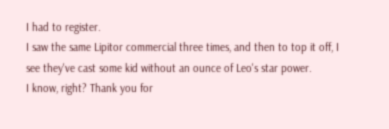I had to register.
I saw the same Lipitor commercial three times, and then to top it off, I see they've cast some kid without an ounce of Leo's star power.
I know, right? Thank you for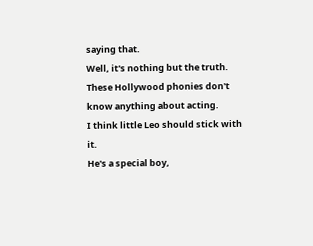saying that.
Well, it's nothing but the truth.
These Hollywood phonies don't know anything about acting.
I think little Leo should stick with it.
He's a special boy,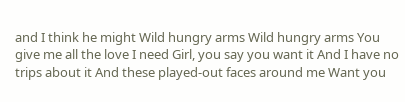and I think he might Wild hungry arms Wild hungry arms You give me all the love I need Girl, you say you want it And I have no trips about it And these played-out faces around me Want you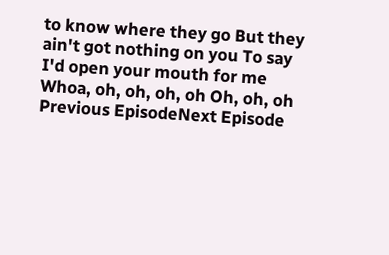to know where they go But they ain't got nothing on you To say I'd open your mouth for me Whoa, oh, oh, oh, oh Oh, oh, oh
Previous EpisodeNext Episode